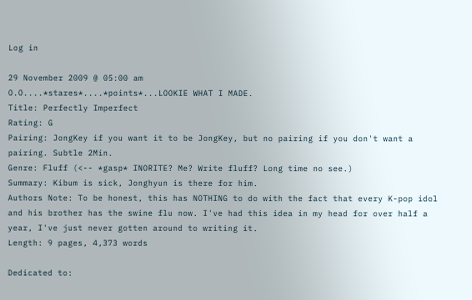Log in

29 November 2009 @ 05:00 am
O.O....*stares*....*points*...LOOKIE WHAT I MADE.
Title: Perfectly Imperfect
Rating: G
Pairing: JongKey if you want it to be JongKey, but no pairing if you don't want a pairing. Subtle 2Min.
Genre: Fluff (<-- *gasp* INORITE? Me? Write fluff? Long time no see.)
Summary: Kibum is sick, Jonghyun is there for him.
Authors Note: To be honest, this has NOTHING to do with the fact that every K-pop idol and his brother has the swine flu now. I've had this idea in my head for over half a year, I've just never gotten around to writing it.
Length: 9 pages, 4,373 words

Dedicated to: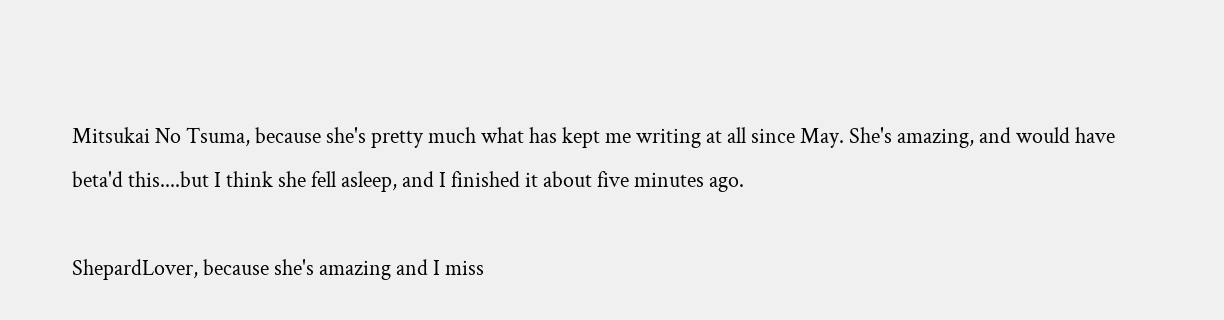Mitsukai No Tsuma, because she's pretty much what has kept me writing at all since May. She's amazing, and would have beta'd this....but I think she fell asleep, and I finished it about five minutes ago.

ShepardLover, because she's amazing and I miss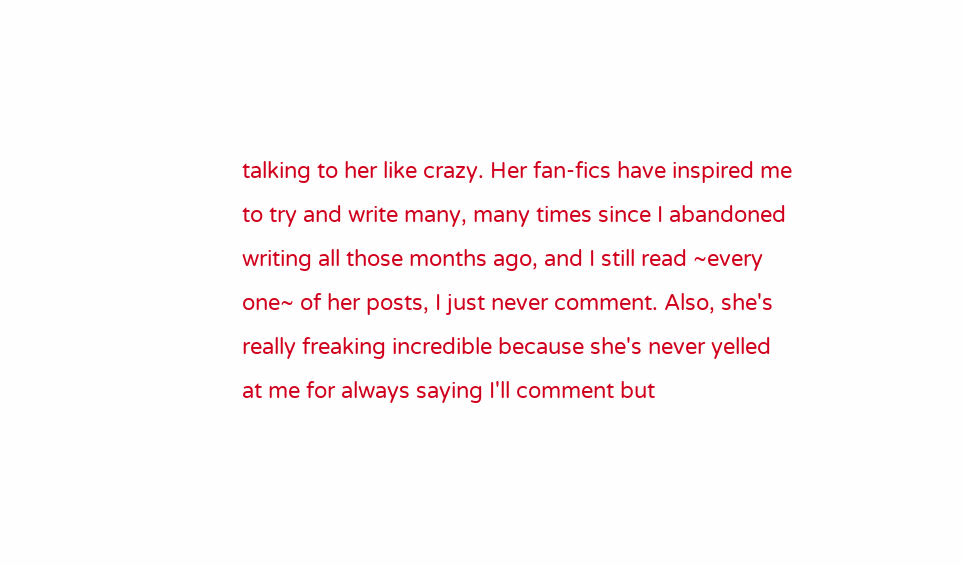talking to her like crazy. Her fan-fics have inspired me to try and write many, many times since I abandoned writing all those months ago, and I still read ~every one~ of her posts, I just never comment. Also, she's really freaking incredible because she's never yelled at me for always saying I'll comment but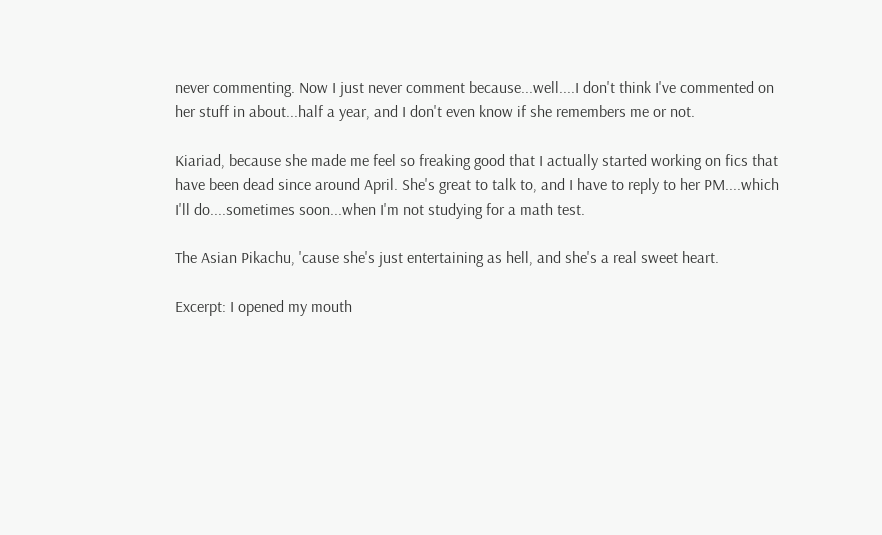never commenting. Now I just never comment because...well....I don't think I've commented on her stuff in about...half a year, and I don't even know if she remembers me or not.

Kiariad, because she made me feel so freaking good that I actually started working on fics that have been dead since around April. She's great to talk to, and I have to reply to her PM....which I'll do....sometimes soon...when I'm not studying for a math test.

The Asian Pikachu, 'cause she's just entertaining as hell, and she's a real sweet heart.

Excerpt: I opened my mouth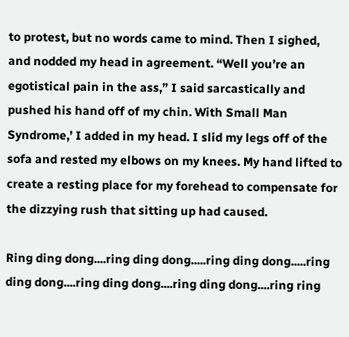to protest, but no words came to mind. Then I sighed, and nodded my head in agreement. “Well you’re an egotistical pain in the ass,” I said sarcastically and pushed his hand off of my chin. With Small Man Syndrome,’ I added in my head. I slid my legs off of the sofa and rested my elbows on my knees. My hand lifted to create a resting place for my forehead to compensate for the dizzying rush that sitting up had caused.

Ring ding dong....ring ding dong.....ring ding dong.....ring ding dong....ring ding dong....ring ding dong....ring ring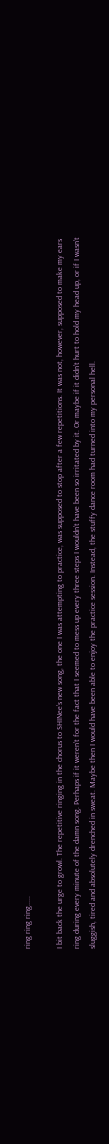ring ring ring.....

I bit back the urge to growl. The repetitive ringing in the chorus to SHINee’s new song, the one I was attempting to practice, was supposed to stop after a few repetitions. It was not, however, supposed to make my ears ring during every minute of the damn song. Perhaps if it weren’t for the fact that I seemed to mess up every three steps I wouldn’t have been so irritated by it. Or maybe if it didn’t hurt to hold my head up, or if I wasn’t sluggish, tired and absolutely drenched in sweat. Maybe then I would have been able to enjoy the practice session. Instead, the stuffy dance room had turned into my personal hell.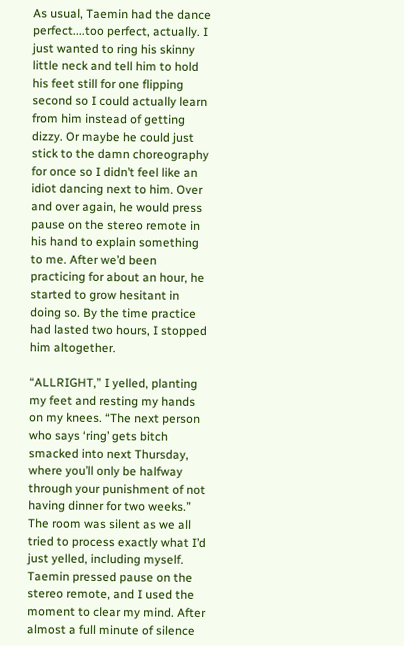As usual, Taemin had the dance perfect....too perfect, actually. I just wanted to ring his skinny little neck and tell him to hold his feet still for one flipping second so I could actually learn from him instead of getting dizzy. Or maybe he could just stick to the damn choreography for once so I didn’t feel like an idiot dancing next to him. Over and over again, he would press pause on the stereo remote in his hand to explain something to me. After we’d been practicing for about an hour, he started to grow hesitant in doing so. By the time practice had lasted two hours, I stopped him altogether.

“ALLRIGHT,” I yelled, planting my feet and resting my hands on my knees. “The next person who says ‘ring’ gets bitch smacked into next Thursday, where you’ll only be halfway through your punishment of not having dinner for two weeks.” The room was silent as we all tried to process exactly what I’d just yelled, including myself. Taemin pressed pause on the stereo remote, and I used the moment to clear my mind. After almost a full minute of silence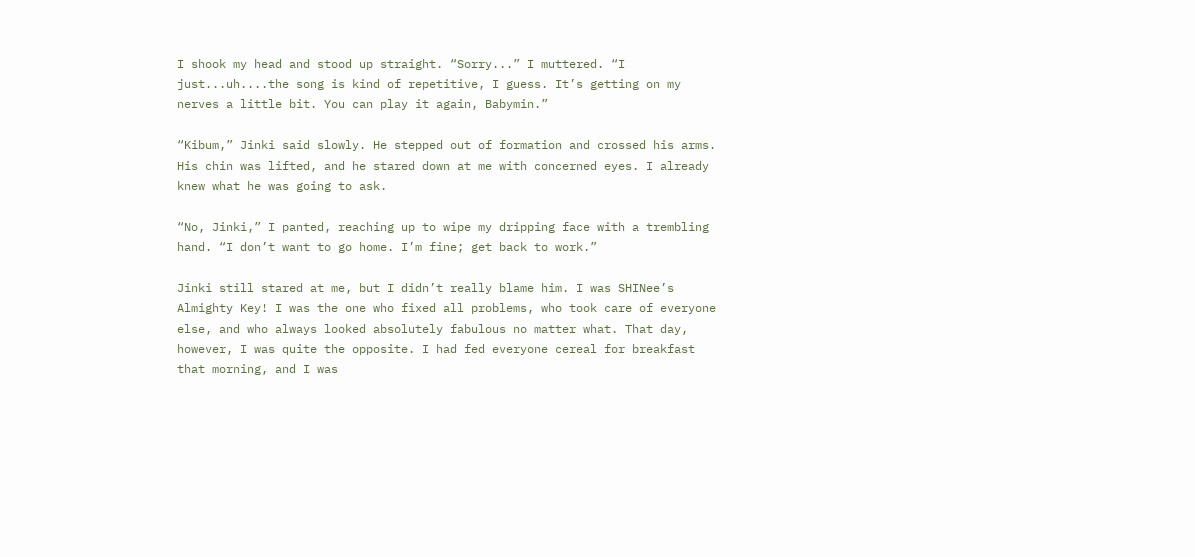I shook my head and stood up straight. “Sorry...” I muttered. “I just...uh....the song is kind of repetitive, I guess. It’s getting on my nerves a little bit. You can play it again, Babymin.”

“Kibum,” Jinki said slowly. He stepped out of formation and crossed his arms. His chin was lifted, and he stared down at me with concerned eyes. I already knew what he was going to ask.

“No, Jinki,” I panted, reaching up to wipe my dripping face with a trembling hand. “I don’t want to go home. I’m fine; get back to work.”

Jinki still stared at me, but I didn’t really blame him. I was SHINee’s Almighty Key! I was the one who fixed all problems, who took care of everyone else, and who always looked absolutely fabulous no matter what. That day, however, I was quite the opposite. I had fed everyone cereal for breakfast that morning, and I was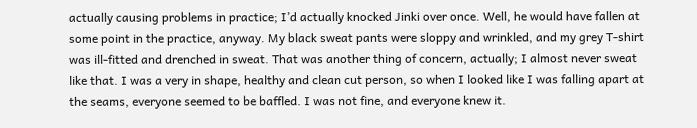actually causing problems in practice; I’d actually knocked Jinki over once. Well, he would have fallen at some point in the practice, anyway. My black sweat pants were sloppy and wrinkled, and my grey T-shirt was ill-fitted and drenched in sweat. That was another thing of concern, actually; I almost never sweat like that. I was a very in shape, healthy and clean cut person, so when I looked like I was falling apart at the seams, everyone seemed to be baffled. I was not fine, and everyone knew it.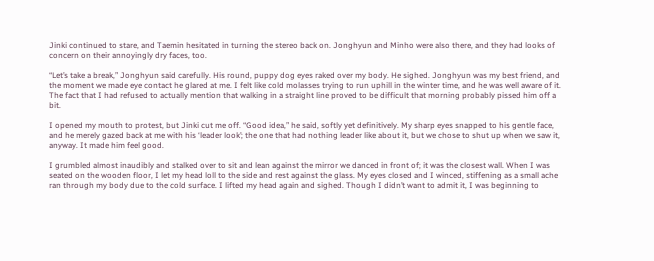Jinki continued to stare, and Taemin hesitated in turning the stereo back on. Jonghyun and Minho were also there, and they had looks of concern on their annoyingly dry faces, too.

“Let’s take a break,” Jonghyun said carefully. His round, puppy dog eyes raked over my body. He sighed. Jonghyun was my best friend, and the moment we made eye contact he glared at me. I felt like cold molasses trying to run uphill in the winter time, and he was well aware of it. The fact that I had refused to actually mention that walking in a straight line proved to be difficult that morning probably pissed him off a bit.

I opened my mouth to protest, but Jinki cut me off. “Good idea,” he said, softly yet definitively. My sharp eyes snapped to his gentle face, and he merely gazed back at me with his ‘leader look’; the one that had nothing leader like about it, but we chose to shut up when we saw it, anyway. It made him feel good.

I grumbled almost inaudibly and stalked over to sit and lean against the mirror we danced in front of; it was the closest wall. When I was seated on the wooden floor, I let my head loll to the side and rest against the glass. My eyes closed and I winced, stiffening as a small ache ran through my body due to the cold surface. I lifted my head again and sighed. Though I didn’t want to admit it, I was beginning to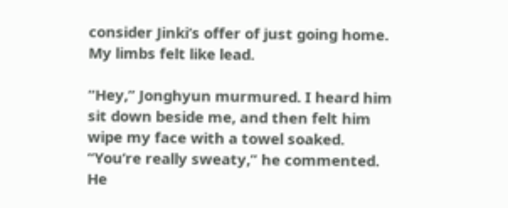consider Jinki’s offer of just going home. My limbs felt like lead.

“Hey,” Jonghyun murmured. I heard him sit down beside me, and then felt him wipe my face with a towel soaked. “You’re really sweaty,” he commented. He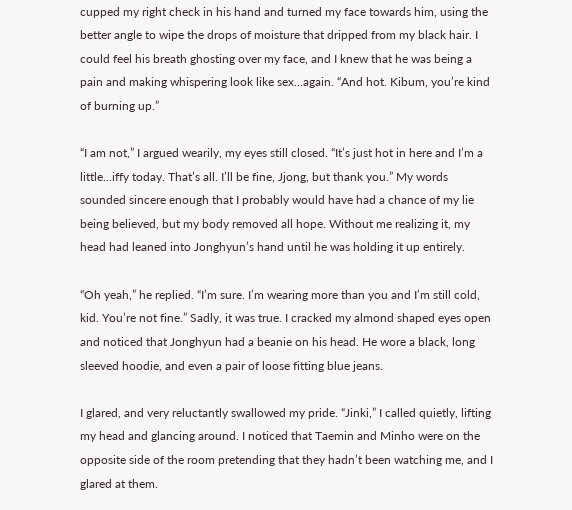cupped my right check in his hand and turned my face towards him, using the better angle to wipe the drops of moisture that dripped from my black hair. I could feel his breath ghosting over my face, and I knew that he was being a pain and making whispering look like sex...again. “And hot. Kibum, you’re kind of burning up.”

“I am not,” I argued wearily, my eyes still closed. “It’s just hot in here and I’m a little...iffy today. That’s all. I’ll be fine, Jjong, but thank you.” My words sounded sincere enough that I probably would have had a chance of my lie being believed, but my body removed all hope. Without me realizing it, my head had leaned into Jonghyun’s hand until he was holding it up entirely.

“Oh yeah,” he replied. “I’m sure. I’m wearing more than you and I’m still cold, kid. You’re not fine.” Sadly, it was true. I cracked my almond shaped eyes open and noticed that Jonghyun had a beanie on his head. He wore a black, long sleeved hoodie, and even a pair of loose fitting blue jeans.

I glared, and very reluctantly swallowed my pride. “Jinki,” I called quietly, lifting my head and glancing around. I noticed that Taemin and Minho were on the opposite side of the room pretending that they hadn’t been watching me, and I glared at them.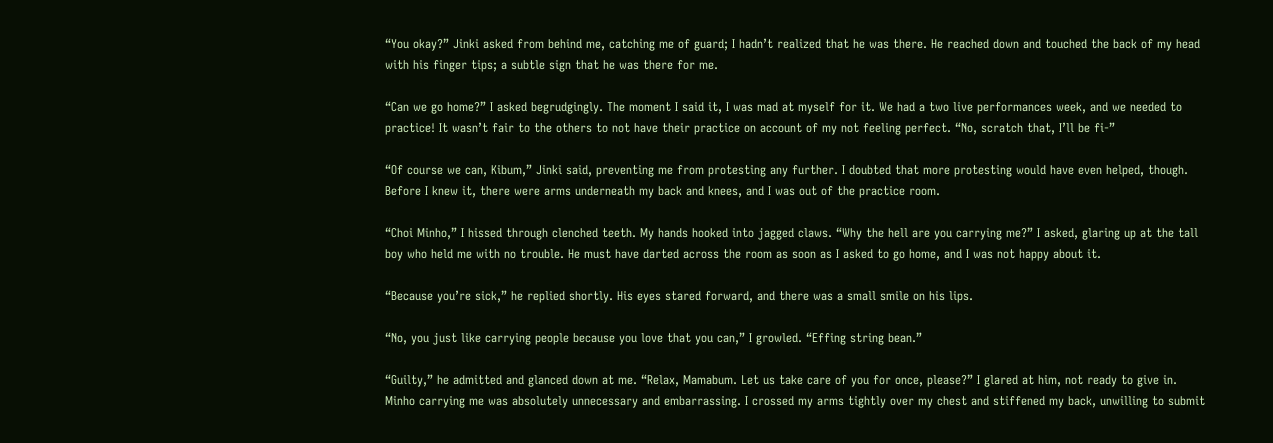“You okay?” Jinki asked from behind me, catching me of guard; I hadn’t realized that he was there. He reached down and touched the back of my head with his finger tips; a subtle sign that he was there for me.

“Can we go home?” I asked begrudgingly. The moment I said it, I was mad at myself for it. We had a two live performances week, and we needed to practice! It wasn’t fair to the others to not have their practice on account of my not feeling perfect. “No, scratch that, I’ll be fi-”

“Of course we can, Kibum,” Jinki said, preventing me from protesting any further. I doubted that more protesting would have even helped, though. Before I knew it, there were arms underneath my back and knees, and I was out of the practice room.

“Choi Minho,” I hissed through clenched teeth. My hands hooked into jagged claws. “Why the hell are you carrying me?” I asked, glaring up at the tall boy who held me with no trouble. He must have darted across the room as soon as I asked to go home, and I was not happy about it.

“Because you’re sick,” he replied shortly. His eyes stared forward, and there was a small smile on his lips.

“No, you just like carrying people because you love that you can,” I growled. “Effing string bean.”

“Guilty,” he admitted and glanced down at me. “Relax, Mamabum. Let us take care of you for once, please?” I glared at him, not ready to give in. Minho carrying me was absolutely unnecessary and embarrassing. I crossed my arms tightly over my chest and stiffened my back, unwilling to submit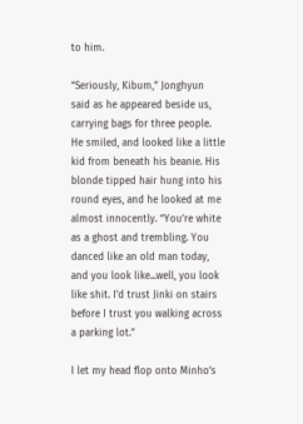to him.

“Seriously, Kibum,” Jonghyun said as he appeared beside us, carrying bags for three people. He smiled, and looked like a little kid from beneath his beanie. His blonde tipped hair hung into his round eyes, and he looked at me almost innocently. “You’re white as a ghost and trembling. You danced like an old man today, and you look like...well, you look like shit. I’d trust Jinki on stairs before I trust you walking across a parking lot.”

I let my head flop onto Minho’s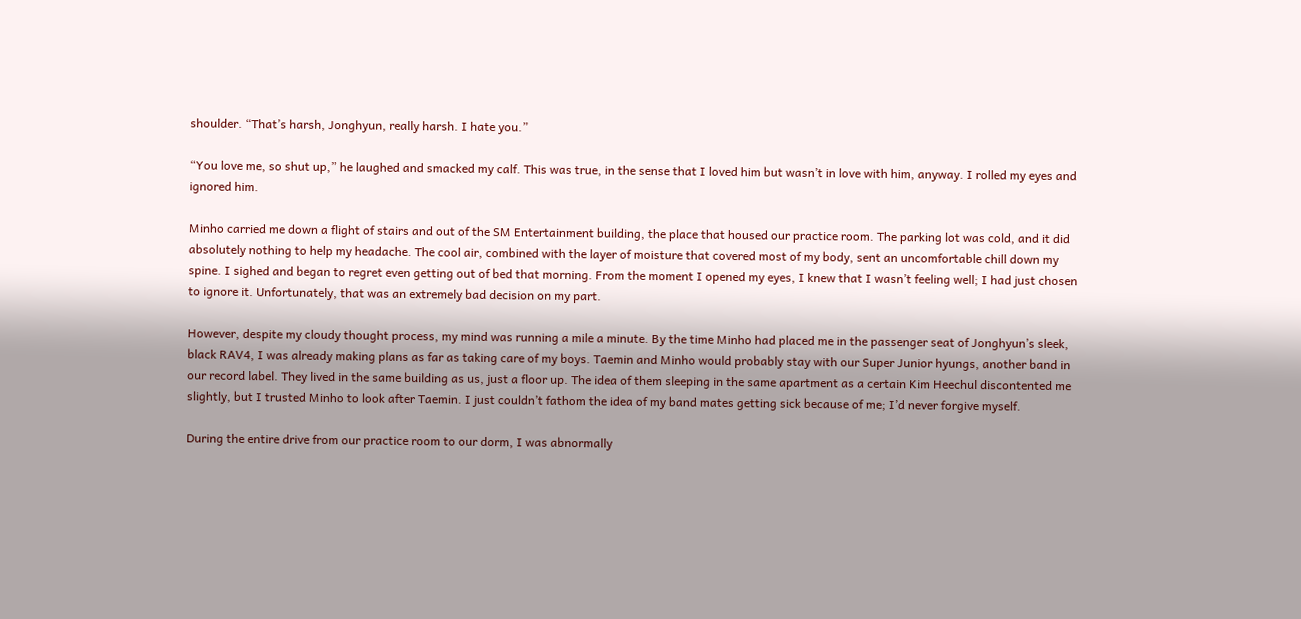shoulder. “That’s harsh, Jonghyun, really harsh. I hate you.”

“You love me, so shut up,” he laughed and smacked my calf. This was true, in the sense that I loved him but wasn’t in love with him, anyway. I rolled my eyes and ignored him.

Minho carried me down a flight of stairs and out of the SM Entertainment building, the place that housed our practice room. The parking lot was cold, and it did absolutely nothing to help my headache. The cool air, combined with the layer of moisture that covered most of my body, sent an uncomfortable chill down my spine. I sighed and began to regret even getting out of bed that morning. From the moment I opened my eyes, I knew that I wasn’t feeling well; I had just chosen to ignore it. Unfortunately, that was an extremely bad decision on my part.

However, despite my cloudy thought process, my mind was running a mile a minute. By the time Minho had placed me in the passenger seat of Jonghyun’s sleek, black RAV4, I was already making plans as far as taking care of my boys. Taemin and Minho would probably stay with our Super Junior hyungs, another band in our record label. They lived in the same building as us, just a floor up. The idea of them sleeping in the same apartment as a certain Kim Heechul discontented me slightly, but I trusted Minho to look after Taemin. I just couldn’t fathom the idea of my band mates getting sick because of me; I’d never forgive myself.

During the entire drive from our practice room to our dorm, I was abnormally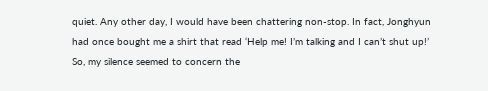quiet. Any other day, I would have been chattering non-stop. In fact, Jonghyun had once bought me a shirt that read ‘Help me! I’m talking and I can’t shut up!’ So, my silence seemed to concern the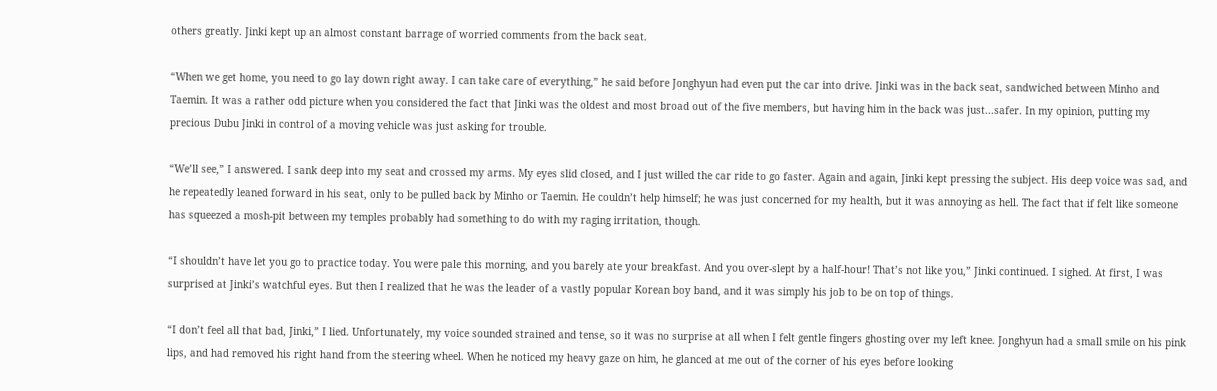others greatly. Jinki kept up an almost constant barrage of worried comments from the back seat.

“When we get home, you need to go lay down right away. I can take care of everything,” he said before Jonghyun had even put the car into drive. Jinki was in the back seat, sandwiched between Minho and Taemin. It was a rather odd picture when you considered the fact that Jinki was the oldest and most broad out of the five members, but having him in the back was just...safer. In my opinion, putting my precious Dubu Jinki in control of a moving vehicle was just asking for trouble.

“We’ll see,” I answered. I sank deep into my seat and crossed my arms. My eyes slid closed, and I just willed the car ride to go faster. Again and again, Jinki kept pressing the subject. His deep voice was sad, and he repeatedly leaned forward in his seat, only to be pulled back by Minho or Taemin. He couldn’t help himself; he was just concerned for my health, but it was annoying as hell. The fact that if felt like someone has squeezed a mosh-pit between my temples probably had something to do with my raging irritation, though.

“I shouldn’t have let you go to practice today. You were pale this morning, and you barely ate your breakfast. And you over-slept by a half-hour! That’s not like you,” Jinki continued. I sighed. At first, I was surprised at Jinki’s watchful eyes. But then I realized that he was the leader of a vastly popular Korean boy band, and it was simply his job to be on top of things.

“I don’t feel all that bad, Jinki,” I lied. Unfortunately, my voice sounded strained and tense, so it was no surprise at all when I felt gentle fingers ghosting over my left knee. Jonghyun had a small smile on his pink lips, and had removed his right hand from the steering wheel. When he noticed my heavy gaze on him, he glanced at me out of the corner of his eyes before looking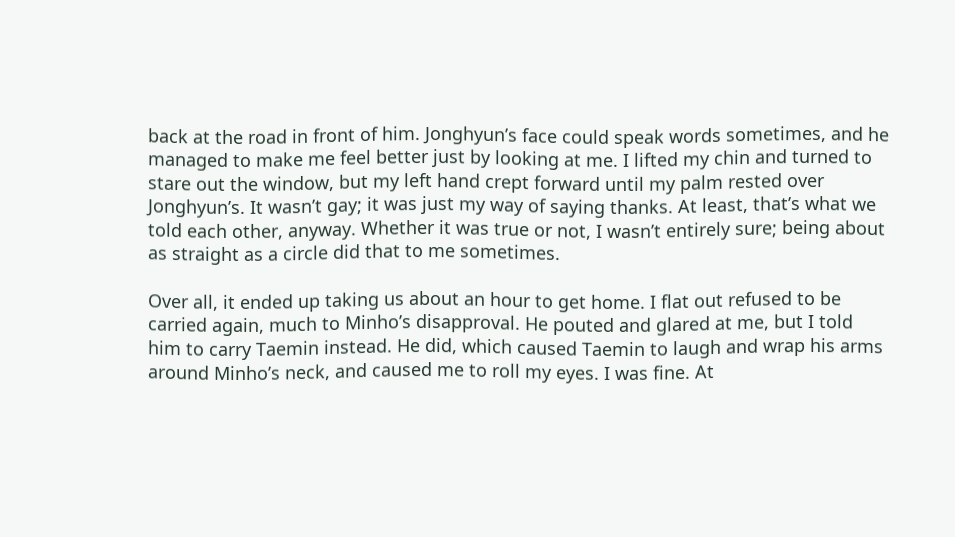back at the road in front of him. Jonghyun’s face could speak words sometimes, and he managed to make me feel better just by looking at me. I lifted my chin and turned to stare out the window, but my left hand crept forward until my palm rested over Jonghyun’s. It wasn’t gay; it was just my way of saying thanks. At least, that’s what we told each other, anyway. Whether it was true or not, I wasn’t entirely sure; being about as straight as a circle did that to me sometimes.

Over all, it ended up taking us about an hour to get home. I flat out refused to be carried again, much to Minho’s disapproval. He pouted and glared at me, but I told him to carry Taemin instead. He did, which caused Taemin to laugh and wrap his arms around Minho’s neck, and caused me to roll my eyes. I was fine. At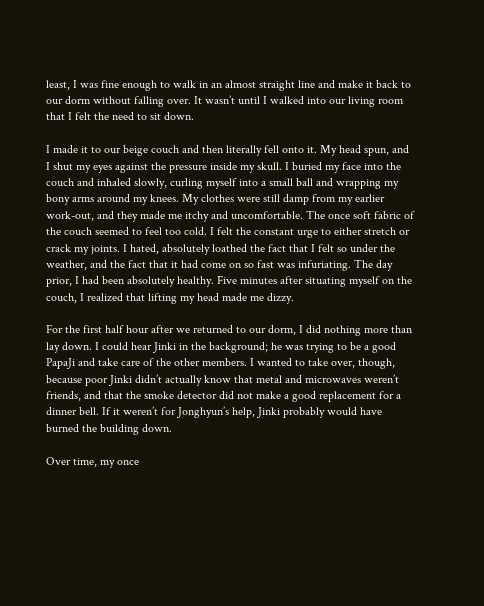least, I was fine enough to walk in an almost straight line and make it back to our dorm without falling over. It wasn’t until I walked into our living room that I felt the need to sit down.

I made it to our beige couch and then literally fell onto it. My head spun, and I shut my eyes against the pressure inside my skull. I buried my face into the couch and inhaled slowly, curling myself into a small ball and wrapping my bony arms around my knees. My clothes were still damp from my earlier work-out, and they made me itchy and uncomfortable. The once soft fabric of the couch seemed to feel too cold. I felt the constant urge to either stretch or crack my joints. I hated, absolutely loathed the fact that I felt so under the weather, and the fact that it had come on so fast was infuriating. The day prior, I had been absolutely healthy. Five minutes after situating myself on the couch, I realized that lifting my head made me dizzy.

For the first half hour after we returned to our dorm, I did nothing more than lay down. I could hear Jinki in the background; he was trying to be a good PapaJi and take care of the other members. I wanted to take over, though, because poor Jinki didn’t actually know that metal and microwaves weren’t friends, and that the smoke detector did not make a good replacement for a dinner bell. If it weren’t for Jonghyun’s help, Jinki probably would have burned the building down.

Over time, my once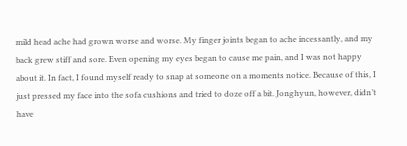mild head ache had grown worse and worse. My finger joints began to ache incessantly, and my back grew stiff and sore. Even opening my eyes began to cause me pain, and I was not happy about it. In fact, I found myself ready to snap at someone on a moments notice. Because of this, I just pressed my face into the sofa cushions and tried to doze off a bit. Jonghyun, however, didn’t have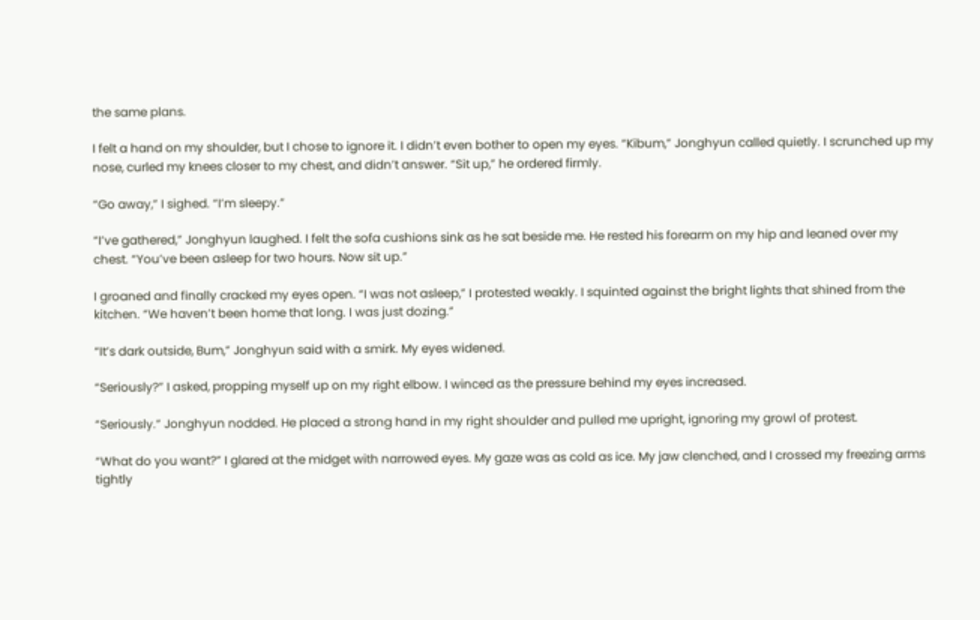the same plans.

I felt a hand on my shoulder, but I chose to ignore it. I didn’t even bother to open my eyes. “Kibum,” Jonghyun called quietly. I scrunched up my nose, curled my knees closer to my chest, and didn’t answer. “Sit up,” he ordered firmly.

“Go away,” I sighed. “I’m sleepy.”

“I’ve gathered,” Jonghyun laughed. I felt the sofa cushions sink as he sat beside me. He rested his forearm on my hip and leaned over my chest. “You’ve been asleep for two hours. Now sit up.”

I groaned and finally cracked my eyes open. “I was not asleep,” I protested weakly. I squinted against the bright lights that shined from the kitchen. “We haven’t been home that long. I was just dozing.”

“It’s dark outside, Bum,” Jonghyun said with a smirk. My eyes widened.

“Seriously?” I asked, propping myself up on my right elbow. I winced as the pressure behind my eyes increased.

“Seriously.” Jonghyun nodded. He placed a strong hand in my right shoulder and pulled me upright, ignoring my growl of protest.

“What do you want?” I glared at the midget with narrowed eyes. My gaze was as cold as ice. My jaw clenched, and I crossed my freezing arms tightly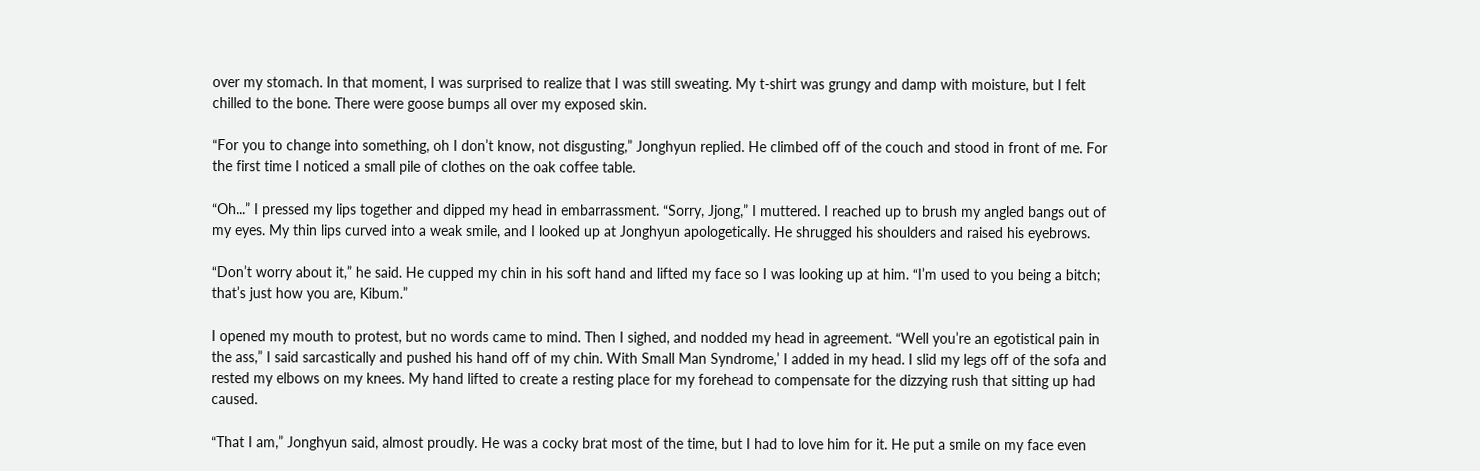over my stomach. In that moment, I was surprised to realize that I was still sweating. My t-shirt was grungy and damp with moisture, but I felt chilled to the bone. There were goose bumps all over my exposed skin.

“For you to change into something, oh I don’t know, not disgusting,” Jonghyun replied. He climbed off of the couch and stood in front of me. For the first time I noticed a small pile of clothes on the oak coffee table.

“Oh...” I pressed my lips together and dipped my head in embarrassment. “Sorry, Jjong,” I muttered. I reached up to brush my angled bangs out of my eyes. My thin lips curved into a weak smile, and I looked up at Jonghyun apologetically. He shrugged his shoulders and raised his eyebrows.

“Don’t worry about it,” he said. He cupped my chin in his soft hand and lifted my face so I was looking up at him. “I’m used to you being a bitch; that’s just how you are, Kibum.”

I opened my mouth to protest, but no words came to mind. Then I sighed, and nodded my head in agreement. “Well you’re an egotistical pain in the ass,” I said sarcastically and pushed his hand off of my chin. With Small Man Syndrome,’ I added in my head. I slid my legs off of the sofa and rested my elbows on my knees. My hand lifted to create a resting place for my forehead to compensate for the dizzying rush that sitting up had caused.

“That I am,” Jonghyun said, almost proudly. He was a cocky brat most of the time, but I had to love him for it. He put a smile on my face even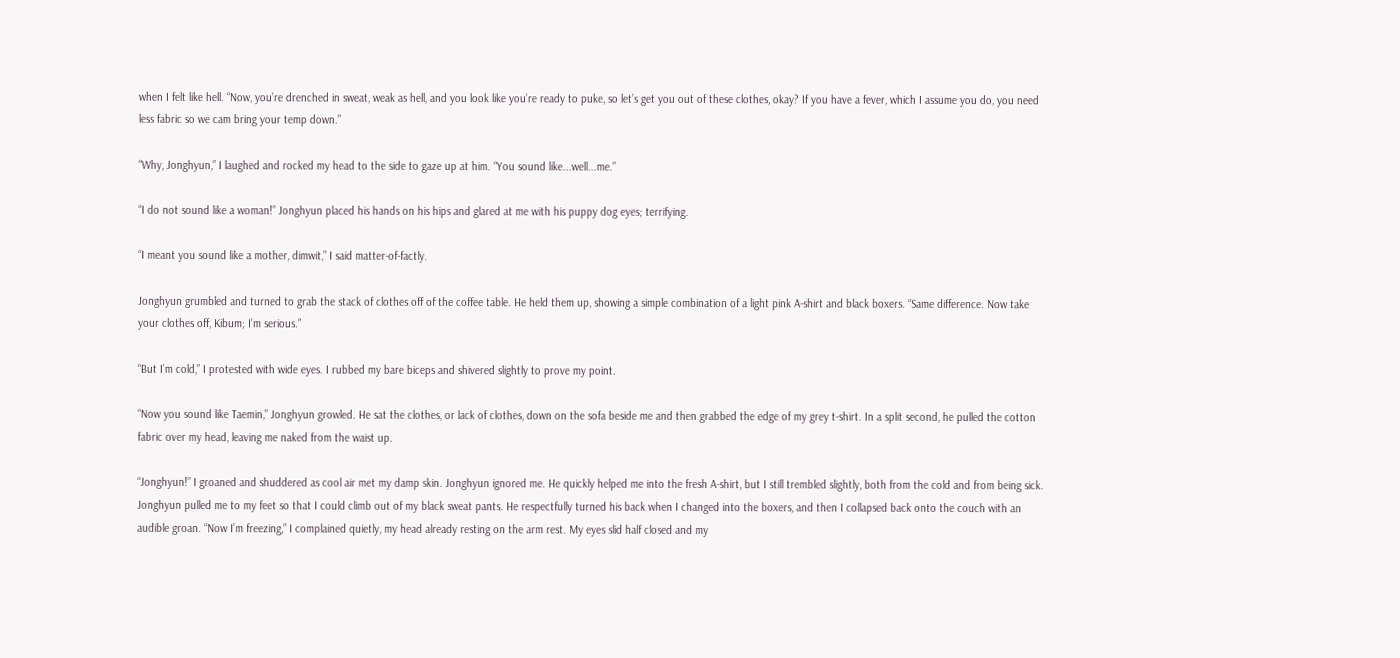when I felt like hell. “Now, you’re drenched in sweat, weak as hell, and you look like you’re ready to puke, so let’s get you out of these clothes, okay? If you have a fever, which I assume you do, you need less fabric so we cam bring your temp down.”

“Why, Jonghyun,” I laughed and rocked my head to the side to gaze up at him. “You sound like...well...me.”

“I do not sound like a woman!” Jonghyun placed his hands on his hips and glared at me with his puppy dog eyes; terrifying.

“I meant you sound like a mother, dimwit,” I said matter-of-factly.

Jonghyun grumbled and turned to grab the stack of clothes off of the coffee table. He held them up, showing a simple combination of a light pink A-shirt and black boxers. “Same difference. Now take your clothes off, Kibum; I’m serious.”

“But I’m cold,” I protested with wide eyes. I rubbed my bare biceps and shivered slightly to prove my point.

“Now you sound like Taemin,” Jonghyun growled. He sat the clothes, or lack of clothes, down on the sofa beside me and then grabbed the edge of my grey t-shirt. In a split second, he pulled the cotton fabric over my head, leaving me naked from the waist up.

“Jonghyun!” I groaned and shuddered as cool air met my damp skin. Jonghyun ignored me. He quickly helped me into the fresh A-shirt, but I still trembled slightly, both from the cold and from being sick. Jonghyun pulled me to my feet so that I could climb out of my black sweat pants. He respectfully turned his back when I changed into the boxers, and then I collapsed back onto the couch with an audible groan. “Now I’m freezing,” I complained quietly, my head already resting on the arm rest. My eyes slid half closed and my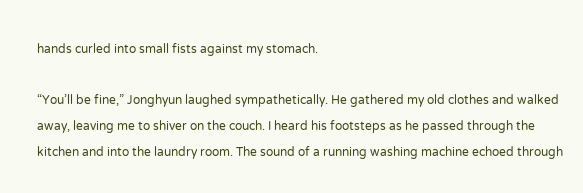hands curled into small fists against my stomach.

“You’ll be fine,” Jonghyun laughed sympathetically. He gathered my old clothes and walked away, leaving me to shiver on the couch. I heard his footsteps as he passed through the kitchen and into the laundry room. The sound of a running washing machine echoed through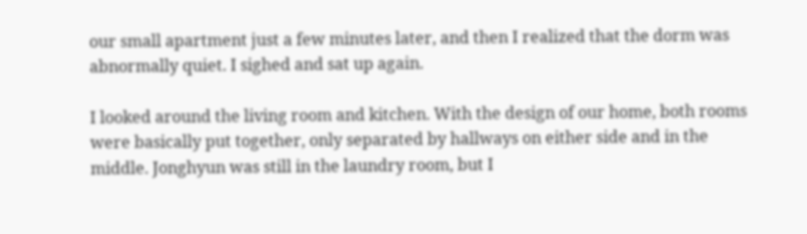our small apartment just a few minutes later, and then I realized that the dorm was abnormally quiet. I sighed and sat up again.

I looked around the living room and kitchen. With the design of our home, both rooms were basically put together, only separated by hallways on either side and in the middle. Jonghyun was still in the laundry room, but I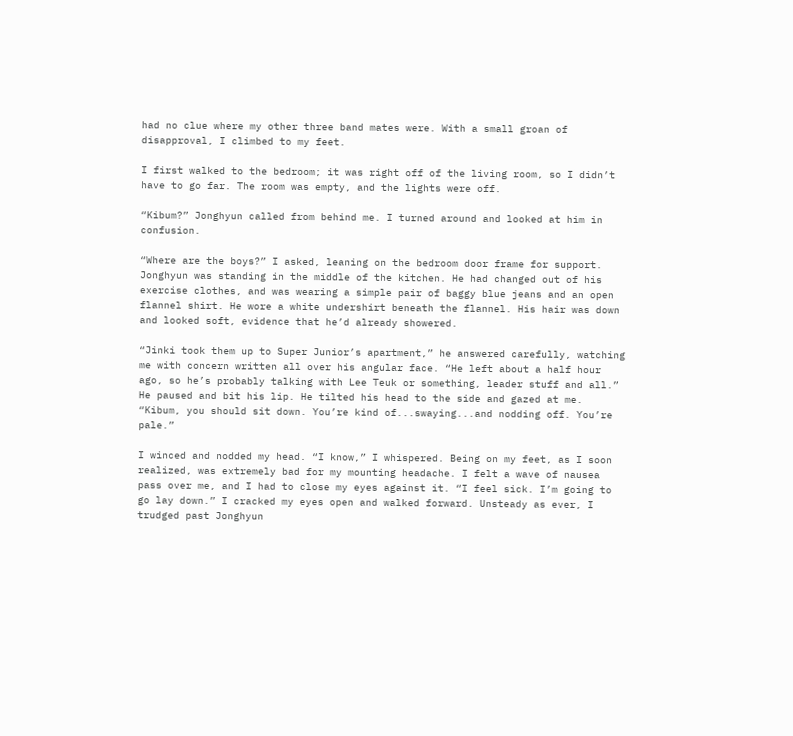had no clue where my other three band mates were. With a small groan of disapproval, I climbed to my feet.

I first walked to the bedroom; it was right off of the living room, so I didn’t have to go far. The room was empty, and the lights were off.

“Kibum?” Jonghyun called from behind me. I turned around and looked at him in confusion.

“Where are the boys?” I asked, leaning on the bedroom door frame for support. Jonghyun was standing in the middle of the kitchen. He had changed out of his exercise clothes, and was wearing a simple pair of baggy blue jeans and an open flannel shirt. He wore a white undershirt beneath the flannel. His hair was down and looked soft, evidence that he’d already showered.

“Jinki took them up to Super Junior’s apartment,” he answered carefully, watching me with concern written all over his angular face. “He left about a half hour ago, so he’s probably talking with Lee Teuk or something, leader stuff and all.” He paused and bit his lip. He tilted his head to the side and gazed at me. “Kibum, you should sit down. You’re kind of...swaying...and nodding off. You’re pale.”

I winced and nodded my head. “I know,” I whispered. Being on my feet, as I soon realized, was extremely bad for my mounting headache. I felt a wave of nausea pass over me, and I had to close my eyes against it. “I feel sick. I’m going to go lay down.” I cracked my eyes open and walked forward. Unsteady as ever, I trudged past Jonghyun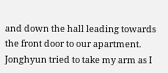and down the hall leading towards the front door to our apartment. Jonghyun tried to take my arm as I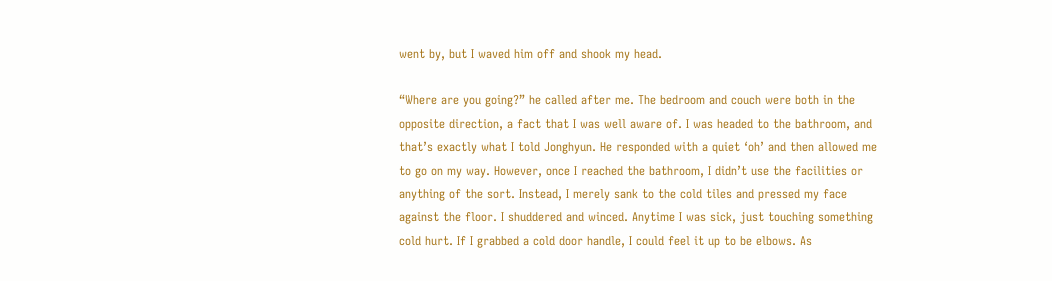went by, but I waved him off and shook my head.

“Where are you going?” he called after me. The bedroom and couch were both in the opposite direction, a fact that I was well aware of. I was headed to the bathroom, and that’s exactly what I told Jonghyun. He responded with a quiet ‘oh’ and then allowed me to go on my way. However, once I reached the bathroom, I didn’t use the facilities or anything of the sort. Instead, I merely sank to the cold tiles and pressed my face against the floor. I shuddered and winced. Anytime I was sick, just touching something cold hurt. If I grabbed a cold door handle, I could feel it up to be elbows. As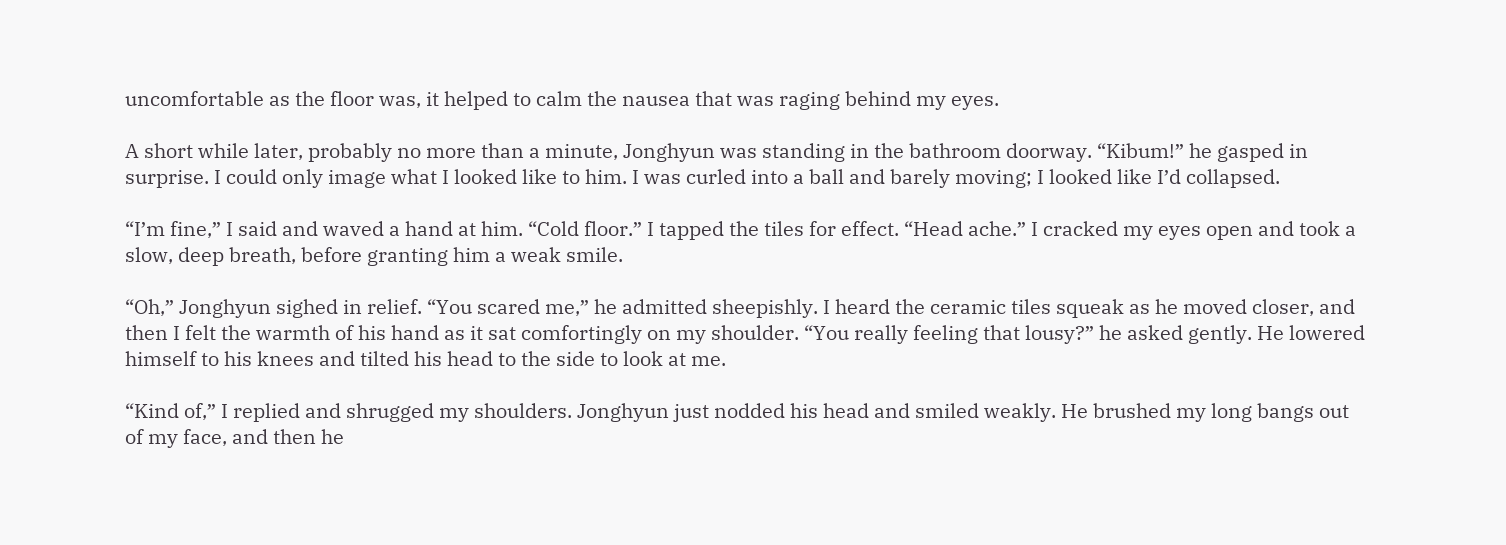uncomfortable as the floor was, it helped to calm the nausea that was raging behind my eyes.

A short while later, probably no more than a minute, Jonghyun was standing in the bathroom doorway. “Kibum!” he gasped in surprise. I could only image what I looked like to him. I was curled into a ball and barely moving; I looked like I’d collapsed.

“I’m fine,” I said and waved a hand at him. “Cold floor.” I tapped the tiles for effect. “Head ache.” I cracked my eyes open and took a slow, deep breath, before granting him a weak smile.

“Oh,” Jonghyun sighed in relief. “You scared me,” he admitted sheepishly. I heard the ceramic tiles squeak as he moved closer, and then I felt the warmth of his hand as it sat comfortingly on my shoulder. “You really feeling that lousy?” he asked gently. He lowered himself to his knees and tilted his head to the side to look at me.

“Kind of,” I replied and shrugged my shoulders. Jonghyun just nodded his head and smiled weakly. He brushed my long bangs out of my face, and then he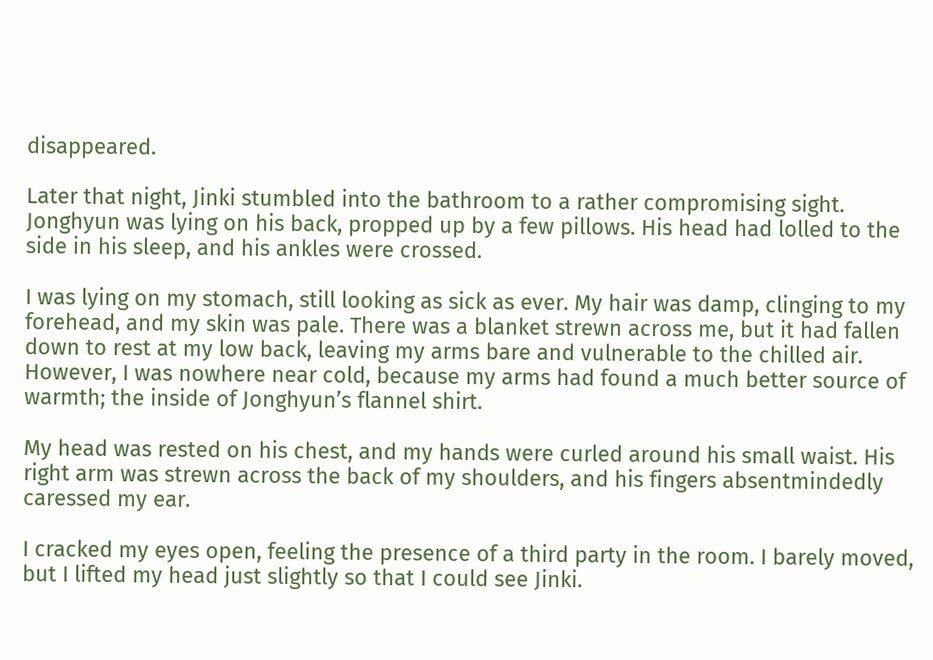disappeared.

Later that night, Jinki stumbled into the bathroom to a rather compromising sight. Jonghyun was lying on his back, propped up by a few pillows. His head had lolled to the side in his sleep, and his ankles were crossed.

I was lying on my stomach, still looking as sick as ever. My hair was damp, clinging to my forehead, and my skin was pale. There was a blanket strewn across me, but it had fallen down to rest at my low back, leaving my arms bare and vulnerable to the chilled air. However, I was nowhere near cold, because my arms had found a much better source of warmth; the inside of Jonghyun’s flannel shirt.

My head was rested on his chest, and my hands were curled around his small waist. His right arm was strewn across the back of my shoulders, and his fingers absentmindedly caressed my ear.

I cracked my eyes open, feeling the presence of a third party in the room. I barely moved, but I lifted my head just slightly so that I could see Jinki.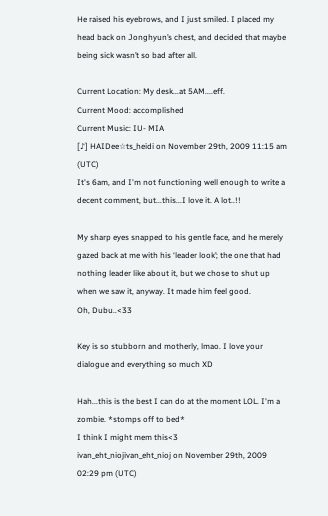He raised his eyebrows, and I just smiled. I placed my head back on Jonghyun’s chest, and decided that maybe being sick wasn’t so bad after all.

Current Location: My desk...at 5AM....eff.
Current Mood: accomplished
Current Music: IU- MIA
[♪] HAIDee☆ts_heidi on November 29th, 2009 11:15 am (UTC)
It's 6am, and I'm not functioning well enough to write a decent comment, but...this...I love it. A lot..!!

My sharp eyes snapped to his gentle face, and he merely gazed back at me with his ‘leader look’; the one that had nothing leader like about it, but we chose to shut up when we saw it, anyway. It made him feel good.
Oh, Dubu..<33

Key is so stubborn and motherly, lmao. I love your dialogue and everything so much XD

Hah...this is the best I can do at the moment LOL. I'm a zombie. *stomps off to bed*
I think I might mem this<3
ivan_eht_niojivan_eht_nioj on November 29th, 2009 02:29 pm (UTC)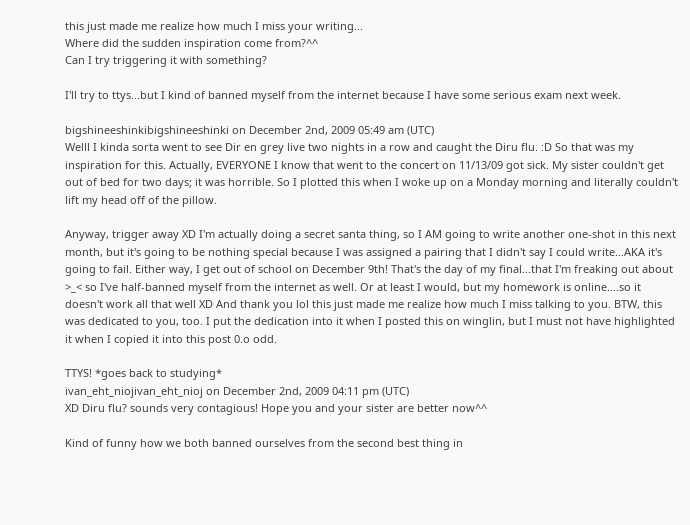this just made me realize how much I miss your writing...
Where did the sudden inspiration come from?^^
Can I try triggering it with something?

I'll try to ttys...but I kind of banned myself from the internet because I have some serious exam next week.

bigshineeshinkibigshineeshinki on December 2nd, 2009 05:49 am (UTC)
Welll I kinda sorta went to see Dir en grey live two nights in a row and caught the Diru flu. :D So that was my inspiration for this. Actually, EVERYONE I know that went to the concert on 11/13/09 got sick. My sister couldn't get out of bed for two days; it was horrible. So I plotted this when I woke up on a Monday morning and literally couldn't lift my head off of the pillow.

Anyway, trigger away XD I'm actually doing a secret santa thing, so I AM going to write another one-shot in this next month, but it's going to be nothing special because I was assigned a pairing that I didn't say I could write...AKA it's going to fail. Either way, I get out of school on December 9th! That's the day of my final...that I'm freaking out about >_< so I've half-banned myself from the internet as well. Or at least I would, but my homework is online....so it doesn't work all that well XD And thank you lol this just made me realize how much I miss talking to you. BTW, this was dedicated to you, too. I put the dedication into it when I posted this on winglin, but I must not have highlighted it when I copied it into this post 0.o odd.

TTYS! *goes back to studying*
ivan_eht_niojivan_eht_nioj on December 2nd, 2009 04:11 pm (UTC)
XD Diru flu? sounds very contagious! Hope you and your sister are better now^^

Kind of funny how we both banned ourselves from the second best thing in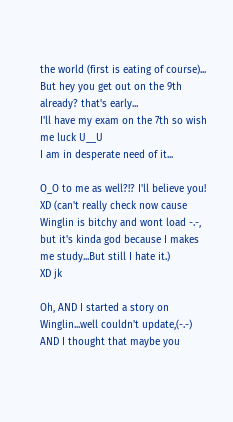the world (first is eating of course)...
But hey you get out on the 9th already? that's early...
I'll have my exam on the 7th so wish me luck U__U
I am in desperate need of it...

O_O to me as well?!? I'll believe you! XD (can't really check now cause Winglin is bitchy and wont load -.-, but it's kinda god because I makes me study...But still I hate it.)
XD jk

Oh, AND I started a story on Winglin...well couldn't update,(-.-)
AND I thought that maybe you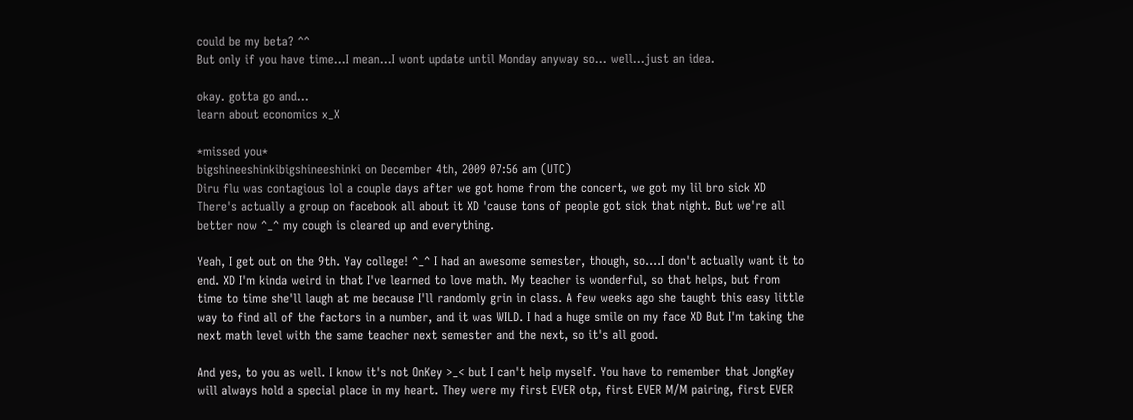could be my beta? ^^
But only if you have time...I mean...I wont update until Monday anyway so... well...just an idea.

okay. gotta go and...
learn about economics x_X

*missed you*
bigshineeshinkibigshineeshinki on December 4th, 2009 07:56 am (UTC)
Diru flu was contagious lol a couple days after we got home from the concert, we got my lil bro sick XD There's actually a group on facebook all about it XD 'cause tons of people got sick that night. But we're all better now ^_^ my cough is cleared up and everything.

Yeah, I get out on the 9th. Yay college! ^_^ I had an awesome semester, though, so....I don't actually want it to end. XD I'm kinda weird in that I've learned to love math. My teacher is wonderful, so that helps, but from time to time she'll laugh at me because I'll randomly grin in class. A few weeks ago she taught this easy little way to find all of the factors in a number, and it was WILD. I had a huge smile on my face XD But I'm taking the next math level with the same teacher next semester and the next, so it's all good.

And yes, to you as well. I know it's not OnKey >_< but I can't help myself. You have to remember that JongKey will always hold a special place in my heart. They were my first EVER otp, first EVER M/M pairing, first EVER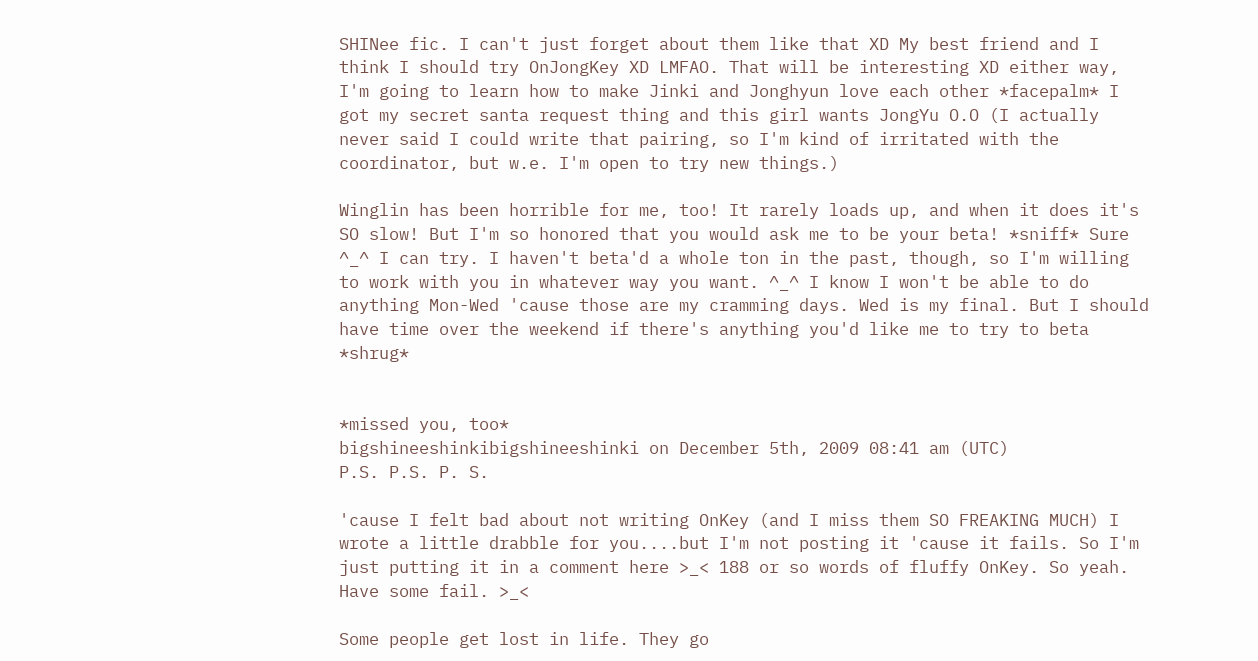SHINee fic. I can't just forget about them like that XD My best friend and I think I should try OnJongKey XD LMFAO. That will be interesting XD either way, I'm going to learn how to make Jinki and Jonghyun love each other *facepalm* I got my secret santa request thing and this girl wants JongYu O.O (I actually never said I could write that pairing, so I'm kind of irritated with the coordinator, but w.e. I'm open to try new things.)

Winglin has been horrible for me, too! It rarely loads up, and when it does it's SO slow! But I'm so honored that you would ask me to be your beta! *sniff* Sure ^_^ I can try. I haven't beta'd a whole ton in the past, though, so I'm willing to work with you in whatever way you want. ^_^ I know I won't be able to do anything Mon-Wed 'cause those are my cramming days. Wed is my final. But I should have time over the weekend if there's anything you'd like me to try to beta *shrug*


*missed you, too*
bigshineeshinkibigshineeshinki on December 5th, 2009 08:41 am (UTC)
P.S. P.S. P. S.

'cause I felt bad about not writing OnKey (and I miss them SO FREAKING MUCH) I wrote a little drabble for you....but I'm not posting it 'cause it fails. So I'm just putting it in a comment here >_< 188 or so words of fluffy OnKey. So yeah. Have some fail. >_<

Some people get lost in life. They go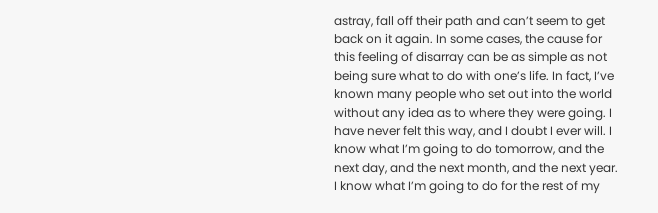astray, fall off their path and can’t seem to get back on it again. In some cases, the cause for this feeling of disarray can be as simple as not being sure what to do with one’s life. In fact, I’ve known many people who set out into the world without any idea as to where they were going. I have never felt this way, and I doubt I ever will. I know what I’m going to do tomorrow, and the next day, and the next month, and the next year. I know what I’m going to do for the rest of my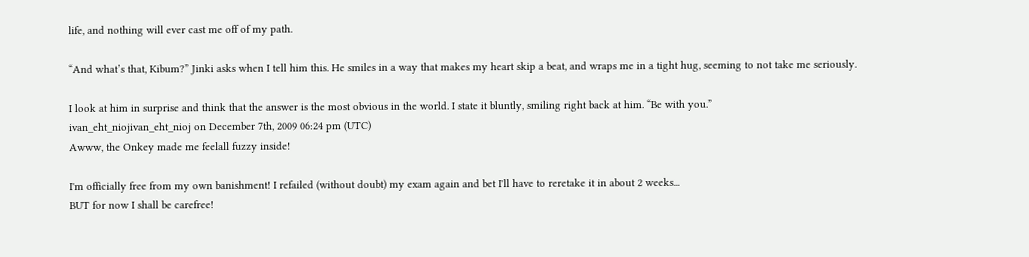life, and nothing will ever cast me off of my path.

“And what’s that, Kibum?” Jinki asks when I tell him this. He smiles in a way that makes my heart skip a beat, and wraps me in a tight hug, seeming to not take me seriously.

I look at him in surprise and think that the answer is the most obvious in the world. I state it bluntly, smiling right back at him. “Be with you.”
ivan_eht_niojivan_eht_nioj on December 7th, 2009 06:24 pm (UTC)
Awww, the Onkey made me feelall fuzzy inside!

I'm officially free from my own banishment! I refailed (without doubt) my exam again and bet I'll have to reretake it in about 2 weeks...
BUT for now I shall be carefree!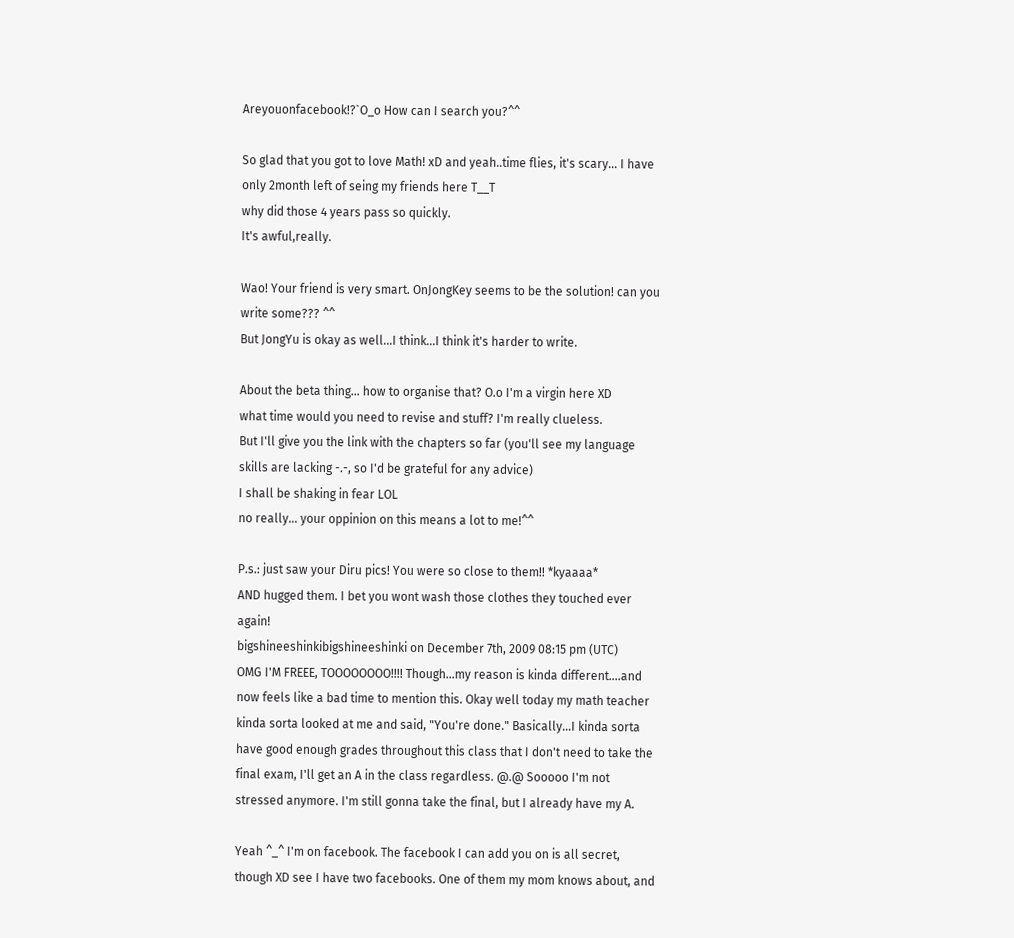Areyouonfacebook!?`O_o How can I search you?^^

So glad that you got to love Math! xD and yeah..time flies, it's scary... I have only 2month left of seing my friends here T__T
why did those 4 years pass so quickly.
It's awful,really.

Wao! Your friend is very smart. OnJongKey seems to be the solution! can you write some??? ^^
But JongYu is okay as well...I think...I think it's harder to write.

About the beta thing... how to organise that? O.o I'm a virgin here XD
what time would you need to revise and stuff? I'm really clueless.
But I'll give you the link with the chapters so far (you'll see my language skills are lacking -.-, so I'd be grateful for any advice)
I shall be shaking in fear LOL
no really... your oppinion on this means a lot to me!^^

P.s.: just saw your Diru pics! You were so close to them!! *kyaaaa*
AND hugged them. I bet you wont wash those clothes they touched ever again!
bigshineeshinkibigshineeshinki on December 7th, 2009 08:15 pm (UTC)
OMG I'M FREEE, TOOOOOOOO!!!! Though...my reason is kinda different....and now feels like a bad time to mention this. Okay well today my math teacher kinda sorta looked at me and said, "You're done." Basically...I kinda sorta have good enough grades throughout this class that I don't need to take the final exam, I'll get an A in the class regardless. @.@ Sooooo I'm not stressed anymore. I'm still gonna take the final, but I already have my A.

Yeah ^_^ I'm on facebook. The facebook I can add you on is all secret, though XD see I have two facebooks. One of them my mom knows about, and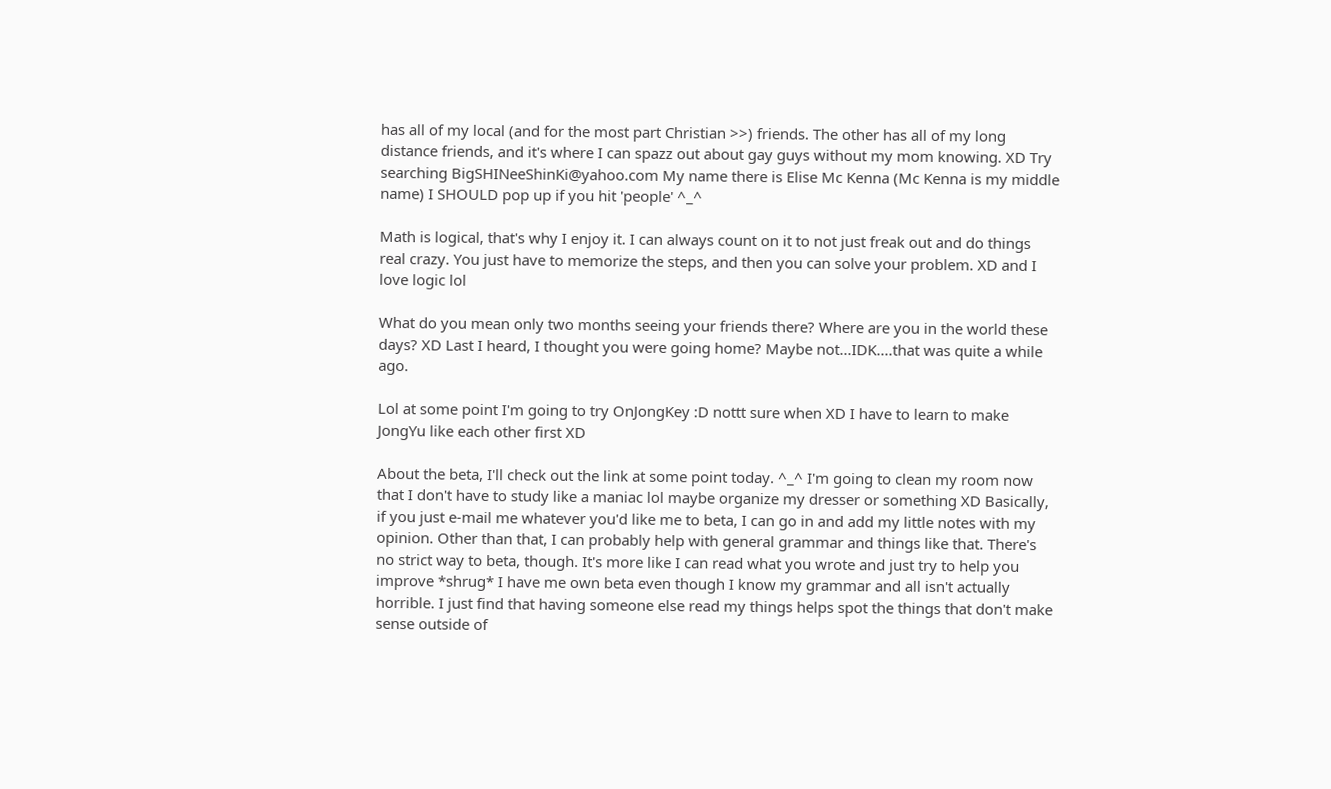has all of my local (and for the most part Christian >>) friends. The other has all of my long distance friends, and it's where I can spazz out about gay guys without my mom knowing. XD Try searching BigSHINeeShinKi@yahoo.com My name there is Elise Mc Kenna (Mc Kenna is my middle name) I SHOULD pop up if you hit 'people' ^_^

Math is logical, that's why I enjoy it. I can always count on it to not just freak out and do things real crazy. You just have to memorize the steps, and then you can solve your problem. XD and I love logic lol

What do you mean only two months seeing your friends there? Where are you in the world these days? XD Last I heard, I thought you were going home? Maybe not...IDK....that was quite a while ago.

Lol at some point I'm going to try OnJongKey :D nottt sure when XD I have to learn to make JongYu like each other first XD

About the beta, I'll check out the link at some point today. ^_^ I'm going to clean my room now that I don't have to study like a maniac lol maybe organize my dresser or something XD Basically, if you just e-mail me whatever you'd like me to beta, I can go in and add my little notes with my opinion. Other than that, I can probably help with general grammar and things like that. There's no strict way to beta, though. It's more like I can read what you wrote and just try to help you improve *shrug* I have me own beta even though I know my grammar and all isn't actually horrible. I just find that having someone else read my things helps spot the things that don't make sense outside of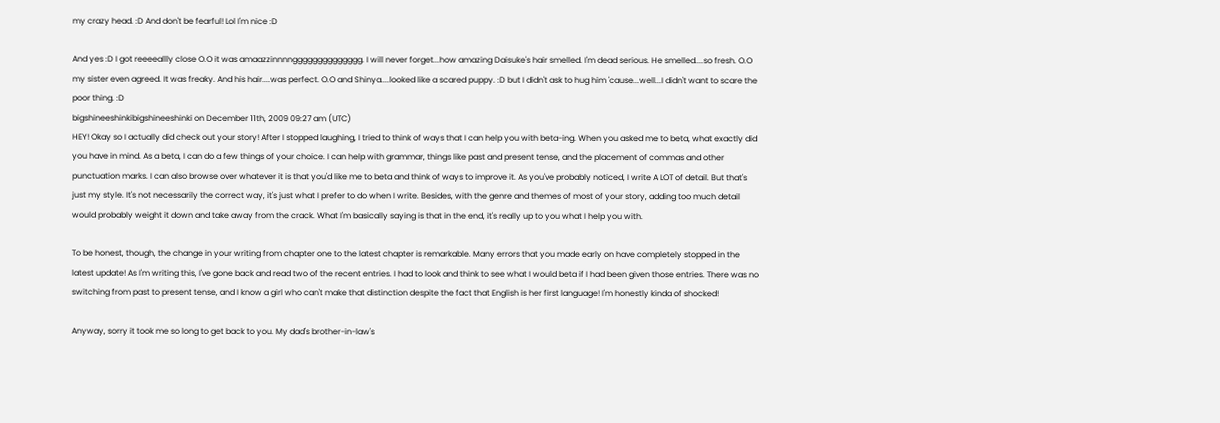my crazy head. :D And don't be fearful! Lol I'm nice :D

And yes :D I got reeeeallly close O.O it was amaazzinnnngggggggggggggg. I will never forget...how amazing Daisuke's hair smelled. I'm dead serious. He smelled....so fresh. O.O my sister even agreed. It was freaky. And his hair....was perfect. O.O and Shinya....looked like a scared puppy. :D but I didn't ask to hug him 'cause...well...I didn't want to scare the poor thing. :D
bigshineeshinkibigshineeshinki on December 11th, 2009 09:27 am (UTC)
HEY! Okay so I actually did check out your story! After I stopped laughing, I tried to think of ways that I can help you with beta-ing. When you asked me to beta, what exactly did you have in mind. As a beta, I can do a few things of your choice. I can help with grammar, things like past and present tense, and the placement of commas and other punctuation marks. I can also browse over whatever it is that you'd like me to beta and think of ways to improve it. As you've probably noticed, I write A LOT of detail. But that's just my style. It's not necessarily the correct way, it's just what I prefer to do when I write. Besides, with the genre and themes of most of your story, adding too much detail would probably weight it down and take away from the crack. What I'm basically saying is that in the end, it's really up to you what I help you with.

To be honest, though, the change in your writing from chapter one to the latest chapter is remarkable. Many errors that you made early on have completely stopped in the latest update! As I'm writing this, I've gone back and read two of the recent entries. I had to look and think to see what I would beta if I had been given those entries. There was no switching from past to present tense, and I know a girl who can't make that distinction despite the fact that English is her first language! I'm honestly kinda of shocked!

Anyway, sorry it took me so long to get back to you. My dad's brother-in-law's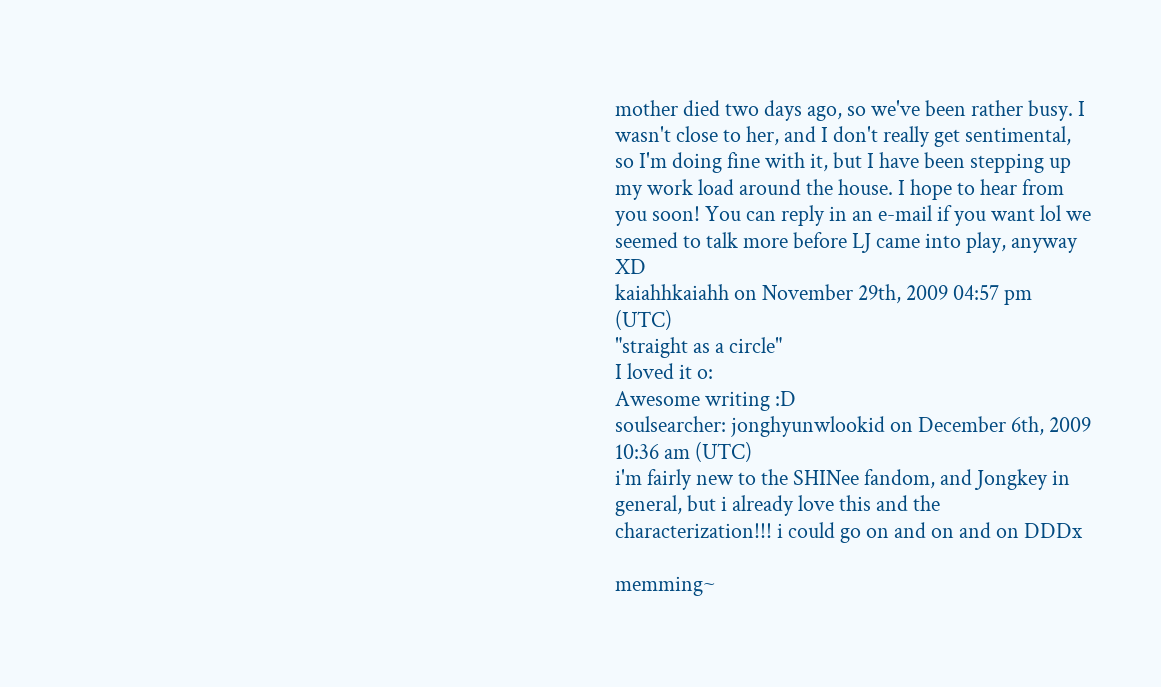mother died two days ago, so we've been rather busy. I wasn't close to her, and I don't really get sentimental, so I'm doing fine with it, but I have been stepping up my work load around the house. I hope to hear from you soon! You can reply in an e-mail if you want lol we seemed to talk more before LJ came into play, anyway XD
kaiahhkaiahh on November 29th, 2009 04:57 pm (UTC)
"straight as a circle"
I loved it o:
Awesome writing :D
soulsearcher: jonghyunwlookid on December 6th, 2009 10:36 am (UTC)
i'm fairly new to the SHINee fandom, and Jongkey in general, but i already love this and the characterization!!! i could go on and on and on DDDx

memming~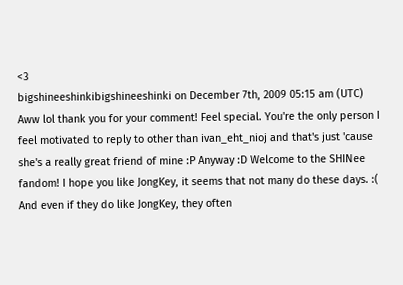<3
bigshineeshinkibigshineeshinki on December 7th, 2009 05:15 am (UTC)
Aww lol thank you for your comment! Feel special. You're the only person I feel motivated to reply to other than ivan_eht_nioj and that's just 'cause she's a really great friend of mine :P Anyway :D Welcome to the SHINee fandom! I hope you like JongKey, it seems that not many do these days. :( And even if they do like JongKey, they often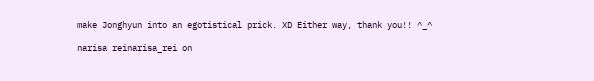make Jonghyun into an egotistical prick. XD Either way, thank you!! ^_^

narisa reinarisa_rei on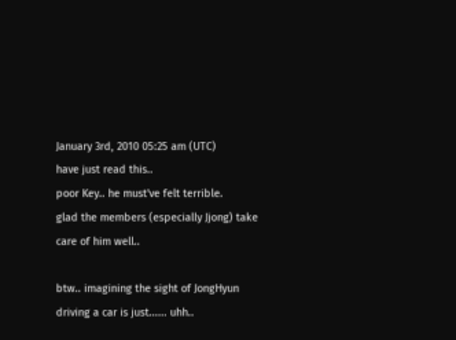January 3rd, 2010 05:25 am (UTC)
have just read this..
poor Key.. he must've felt terrible.
glad the members (especially Jjong) take care of him well..

btw.. imagining the sight of JongHyun driving a car is just...... uhh..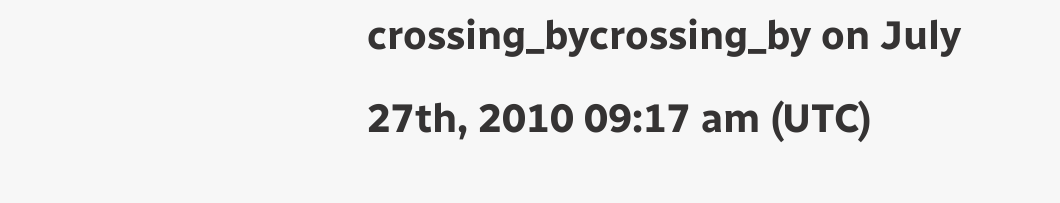crossing_bycrossing_by on July 27th, 2010 09:17 am (UTC)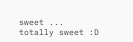sweet ...
totally sweet :D